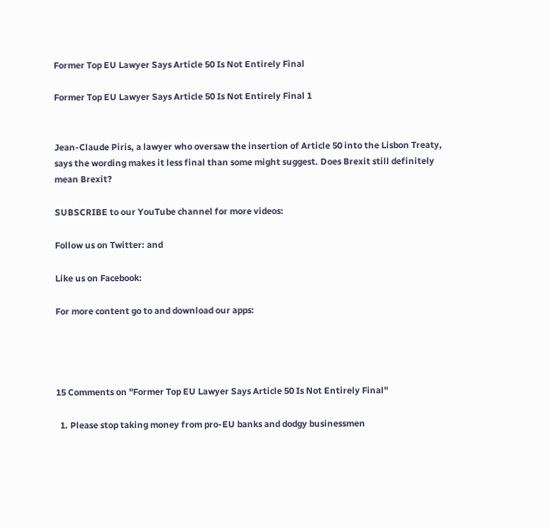Former Top EU Lawyer Says Article 50 Is Not Entirely Final

Former Top EU Lawyer Says Article 50 Is Not Entirely Final 1


Jean-Claude Piris, a lawyer who oversaw the insertion of Article 50 into the Lisbon Treaty, says the wording makes it less final than some might suggest. Does Brexit still definitely mean Brexit?

SUBSCRIBE to our YouTube channel for more videos:

Follow us on Twitter: and

Like us on Facebook:

For more content go to and download our apps:




15 Comments on "Former Top EU Lawyer Says Article 50 Is Not Entirely Final"

  1. Please stop taking money from pro-EU banks and dodgy businessmen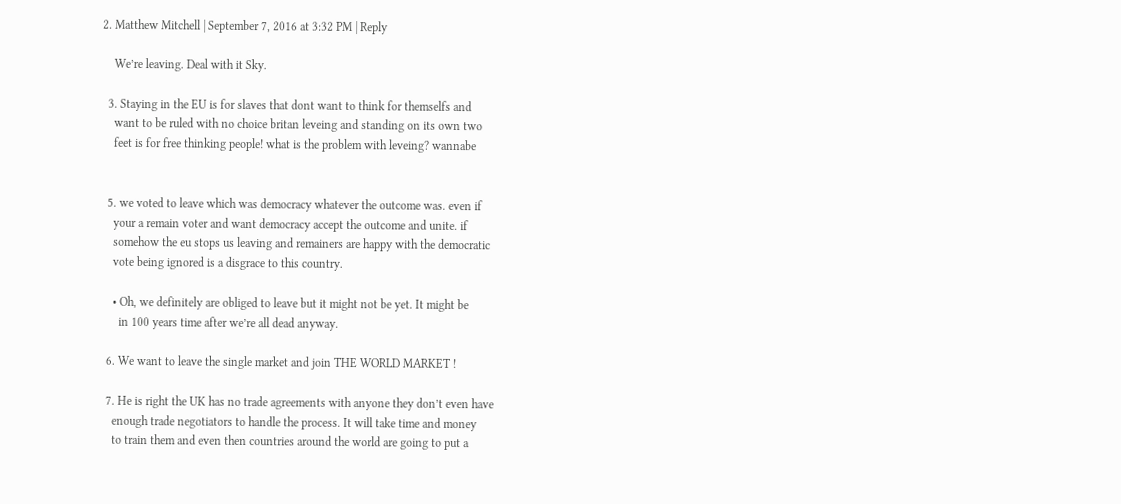2. Matthew Mitchell | September 7, 2016 at 3:32 PM | Reply

    We’re leaving. Deal with it Sky.

  3. Staying in the EU is for slaves that dont want to think for themselfs and
    want to be ruled with no choice britan leveing and standing on its own two
    feet is for free thinking people! what is the problem with leveing? wannabe


  5. we voted to leave which was democracy whatever the outcome was. even if
    your a remain voter and want democracy accept the outcome and unite. if
    somehow the eu stops us leaving and remainers are happy with the democratic
    vote being ignored is a disgrace to this country.

    • Oh, we definitely are obliged to leave but it might not be yet. It might be
      in 100 years time after we’re all dead anyway.

  6. We want to leave the single market and join THE WORLD MARKET !

  7. He is right the UK has no trade agreements with anyone they don’t even have
    enough trade negotiators to handle the process. It will take time and money
    to train them and even then countries around the world are going to put a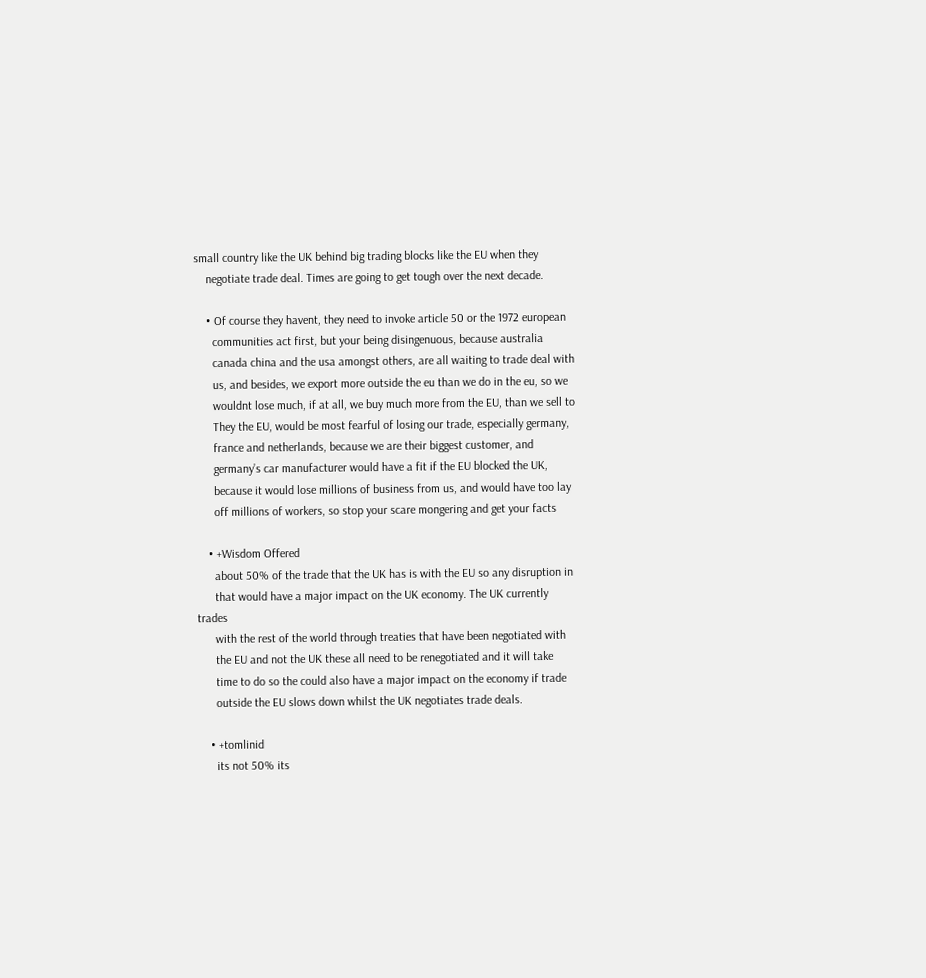small country like the UK behind big trading blocks like the EU when they
    negotiate trade deal. Times are going to get tough over the next decade.

    • Of course they havent, they need to invoke article 50 or the 1972 european
      communities act first, but your being disingenuous, because australia
      canada china and the usa amongst others, are all waiting to trade deal with
      us, and besides, we export more outside the eu than we do in the eu, so we
      wouldnt lose much, if at all, we buy much more from the EU, than we sell to
      They the EU, would be most fearful of losing our trade, especially germany,
      france and netherlands, because we are their biggest customer, and
      germany’s car manufacturer would have a fit if the EU blocked the UK,
      because it would lose millions of business from us, and would have too lay
      off millions of workers, so stop your scare mongering and get your facts

    • +Wisdom Offered
      about 50% of the trade that the UK has is with the EU so any disruption in
      that would have a major impact on the UK economy. The UK currently trades
      with the rest of the world through treaties that have been negotiated with
      the EU and not the UK these all need to be renegotiated and it will take
      time to do so the could also have a major impact on the economy if trade
      outside the EU slows down whilst the UK negotiates trade deals.

    • +tomlinid
      its not 50% its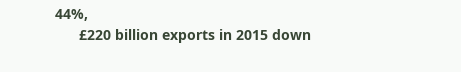44%,
      £220 billion exports in 2015 down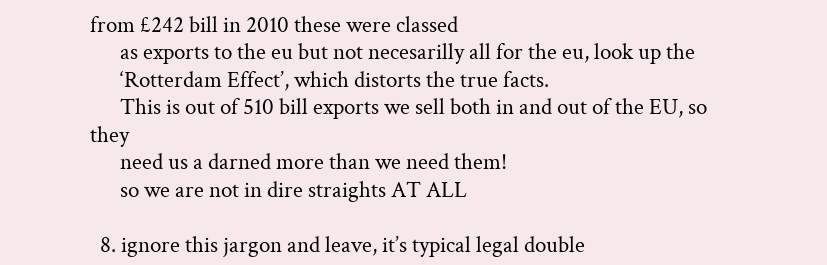from £242 bill in 2010 these were classed
      as exports to the eu but not necesarilly all for the eu, look up the
      ‘Rotterdam Effect’, which distorts the true facts.
      This is out of 510 bill exports we sell both in and out of the EU, so they
      need us a darned more than we need them!
      so we are not in dire straights AT ALL

  8. ignore this jargon and leave, it’s typical legal double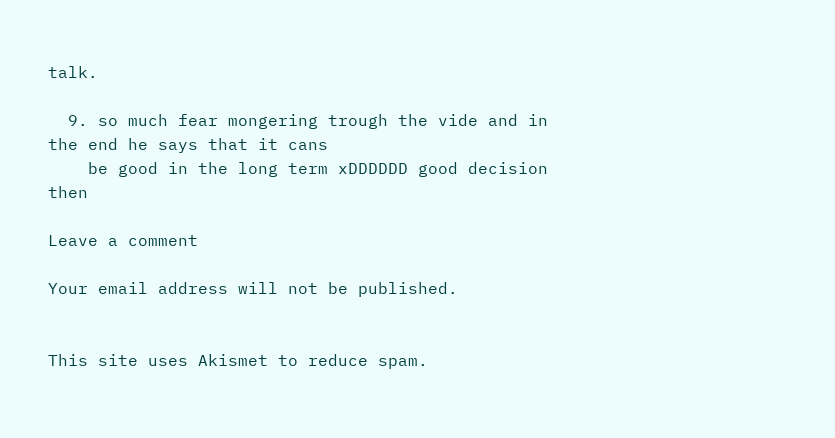talk.

  9. so much fear mongering trough the vide and in the end he says that it cans
    be good in the long term xDDDDDD good decision then

Leave a comment

Your email address will not be published.


This site uses Akismet to reduce spam.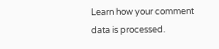Learn how your comment data is processed.